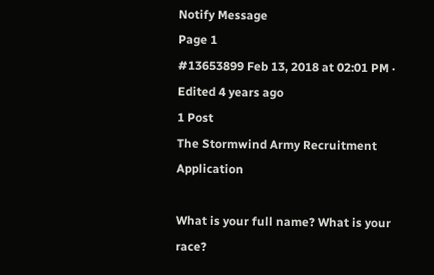Notify Message
Page 1
#13653899 Feb 13, 2018 at 02:01 PM · Edited 4 years ago
1 Post
The Stormwind Army Recruitment Application

What is your full name? What is your race?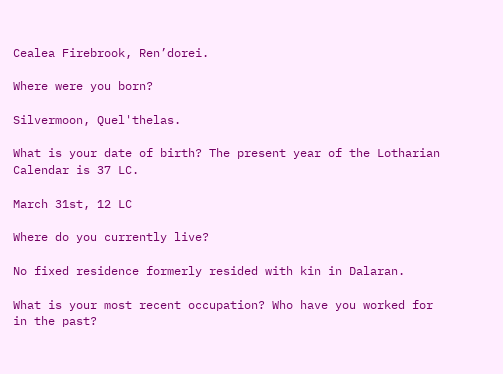Cealea Firebrook, Ren’dorei.

Where were you born?

Silvermoon, Quel'thelas.

What is your date of birth? The present year of the Lotharian Calendar is 37 LC.

March 31st, 12 LC

Where do you currently live?

No fixed residence formerly resided with kin in Dalaran.

What is your most recent occupation? Who have you worked for in the past?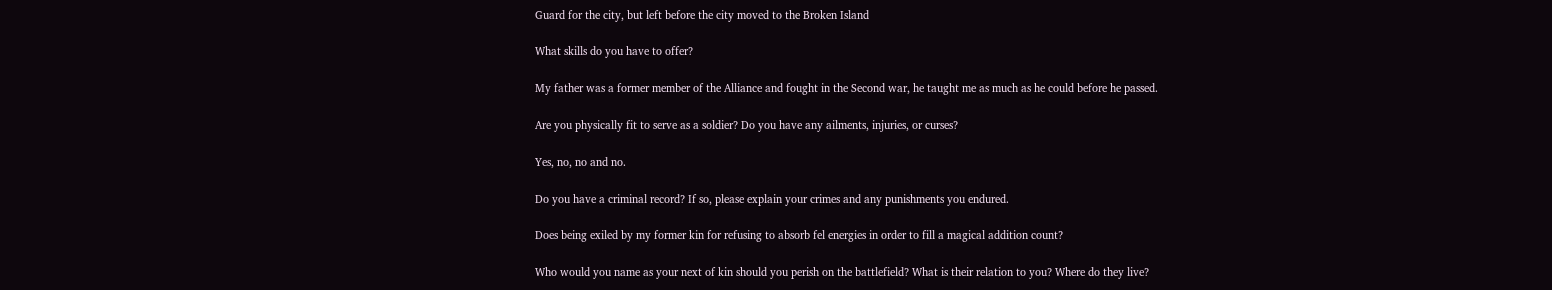Guard for the city, but left before the city moved to the Broken Island

What skills do you have to offer?

My father was a former member of the Alliance and fought in the Second war, he taught me as much as he could before he passed.

Are you physically fit to serve as a soldier? Do you have any ailments, injuries, or curses?

Yes, no, no and no.

Do you have a criminal record? If so, please explain your crimes and any punishments you endured.

Does being exiled by my former kin for refusing to absorb fel energies in order to fill a magical addition count?

Who would you name as your next of kin should you perish on the battlefield? What is their relation to you? Where do they live?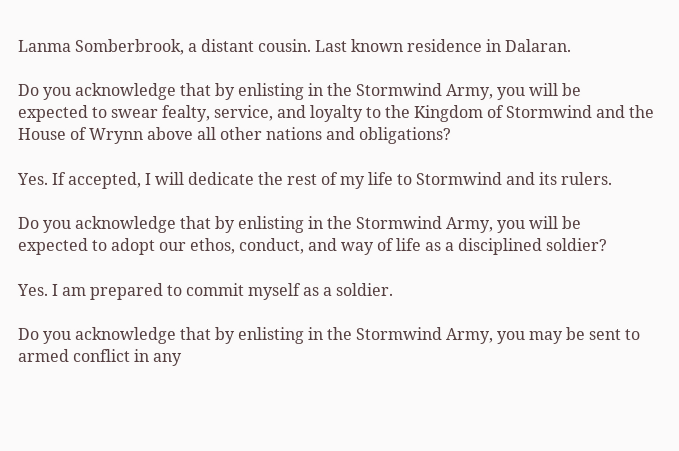Lanma Somberbrook, a distant cousin. Last known residence in Dalaran.

Do you acknowledge that by enlisting in the Stormwind Army, you will be expected to swear fealty, service, and loyalty to the Kingdom of Stormwind and the House of Wrynn above all other nations and obligations?

Yes. If accepted, I will dedicate the rest of my life to Stormwind and its rulers.

Do you acknowledge that by enlisting in the Stormwind Army, you will be expected to adopt our ethos, conduct, and way of life as a disciplined soldier?

Yes. I am prepared to commit myself as a soldier.

Do you acknowledge that by enlisting in the Stormwind Army, you may be sent to armed conflict in any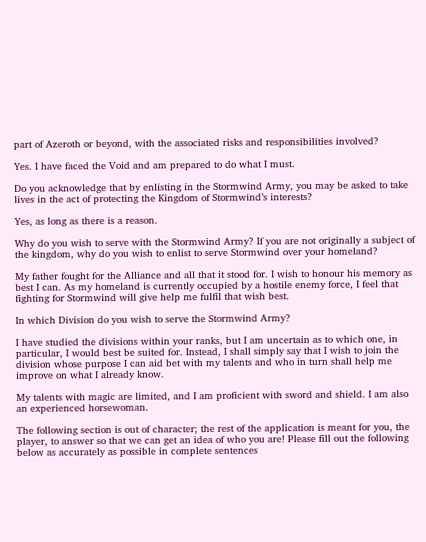part of Azeroth or beyond, with the associated risks and responsibilities involved?

Yes. I have faced the Void and am prepared to do what I must.

Do you acknowledge that by enlisting in the Stormwind Army, you may be asked to take lives in the act of protecting the Kingdom of Stormwind’s interests?

Yes, as long as there is a reason.

Why do you wish to serve with the Stormwind Army? If you are not originally a subject of the kingdom, why do you wish to enlist to serve Stormwind over your homeland?

My father fought for the Alliance and all that it stood for. I wish to honour his memory as best I can. As my homeland is currently occupied by a hostile enemy force, I feel that fighting for Stormwind will give help me fulfil that wish best.

In which Division do you wish to serve the Stormwind Army?

I have studied the divisions within your ranks, but I am uncertain as to which one, in particular, I would best be suited for. Instead, I shall simply say that I wish to join the division whose purpose I can aid bet with my talents and who in turn shall help me improve on what I already know.

My talents with magic are limited, and I am proficient with sword and shield. I am also an experienced horsewoman.

The following section is out of character; the rest of the application is meant for you, the player, to answer so that we can get an idea of who you are! Please fill out the following below as accurately as possible in complete sentences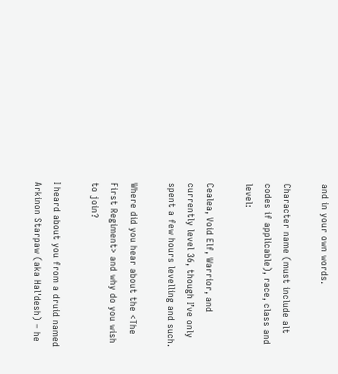and in your own words.

Character name (must include alt codes if applicable), race, class and level:

Cealea, Void Elf, Warrior, and currently level 36, though I’ve only spent a few hours levelling and such.

Where did you hear about the <The First Regiment> and why do you wish to join?

I heard about you from a druid named Arkinon Starpaw (aka Hal'desh) – he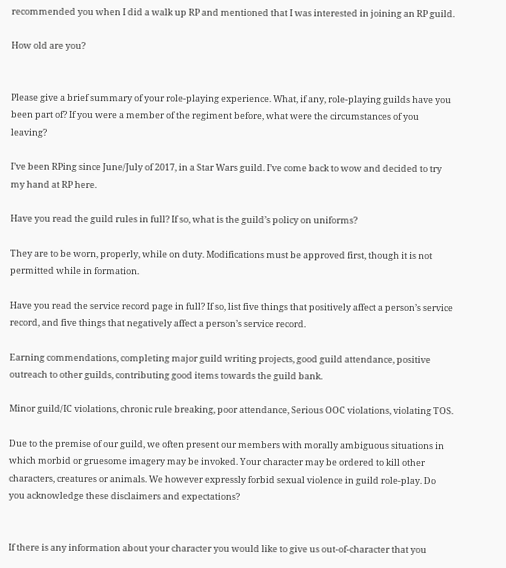recommended you when I did a walk up RP and mentioned that I was interested in joining an RP guild.

How old are you?


Please give a brief summary of your role-playing experience. What, if any, role-playing guilds have you been part of? If you were a member of the regiment before, what were the circumstances of you leaving?

I’ve been RPing since June/July of 2017, in a Star Wars guild. I’ve come back to wow and decided to try my hand at RP here.

Have you read the guild rules in full? If so, what is the guild’s policy on uniforms?

They are to be worn, properly, while on duty. Modifications must be approved first, though it is not permitted while in formation.

Have you read the service record page in full? If so, list five things that positively affect a person’s service record, and five things that negatively affect a person’s service record.

Earning commendations, completing major guild writing projects, good guild attendance, positive outreach to other guilds, contributing good items towards the guild bank.

Minor guild/IC violations, chronic rule breaking, poor attendance, Serious OOC violations, violating TOS.

Due to the premise of our guild, we often present our members with morally ambiguous situations in which morbid or gruesome imagery may be invoked. Your character may be ordered to kill other characters, creatures or animals. We however expressly forbid sexual violence in guild role-play. Do you acknowledge these disclaimers and expectations?


If there is any information about your character you would like to give us out-of-character that you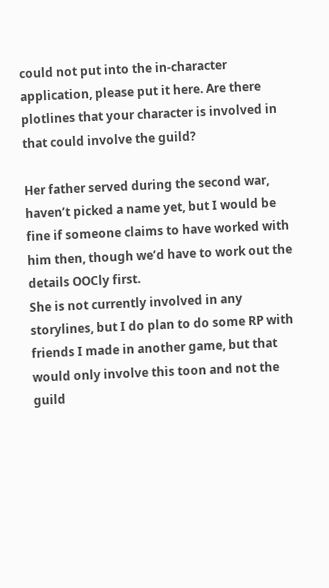could not put into the in-character application, please put it here. Are there plotlines that your character is involved in that could involve the guild?

Her father served during the second war, haven’t picked a name yet, but I would be fine if someone claims to have worked with him then, though we’d have to work out the details OOCly first.
She is not currently involved in any storylines, but I do plan to do some RP with friends I made in another game, but that would only involve this toon and not the guild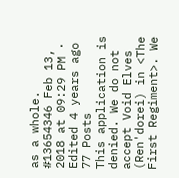as a whole.
#13654346 Feb 13, 2018 at 09:29 PM · Edited 4 years ago
77 Posts
This application is denied. We do not accept Void Elves (Ren'dorei) in <The First Regiment>. We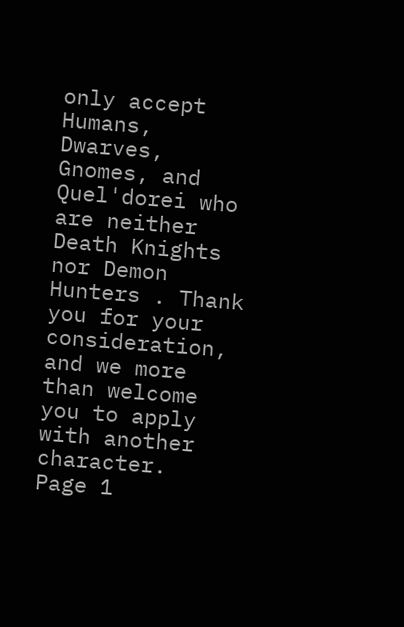only accept Humans, Dwarves, Gnomes, and Quel'dorei who are neither Death Knights nor Demon Hunters . Thank you for your consideration, and we more than welcome you to apply with another character.
Page 1